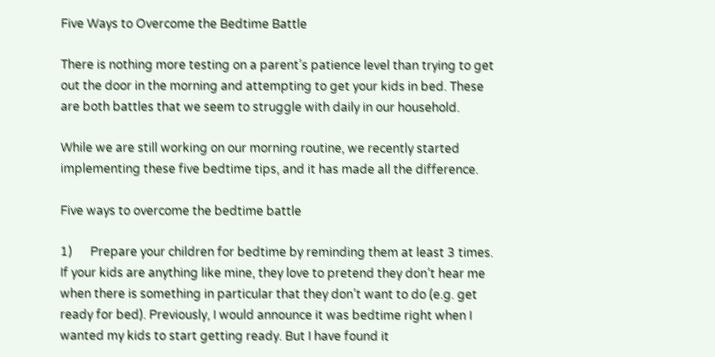Five Ways to Overcome the Bedtime Battle

There is nothing more testing on a parent’s patience level than trying to get out the door in the morning and attempting to get your kids in bed. These are both battles that we seem to struggle with daily in our household.

While we are still working on our morning routine, we recently started implementing these five bedtime tips, and it has made all the difference.

Five ways to overcome the bedtime battle

1)      Prepare your children for bedtime by reminding them at least 3 times. If your kids are anything like mine, they love to pretend they don’t hear me when there is something in particular that they don’t want to do (e.g. get ready for bed). Previously, I would announce it was bedtime right when I wanted my kids to start getting ready. But I have found it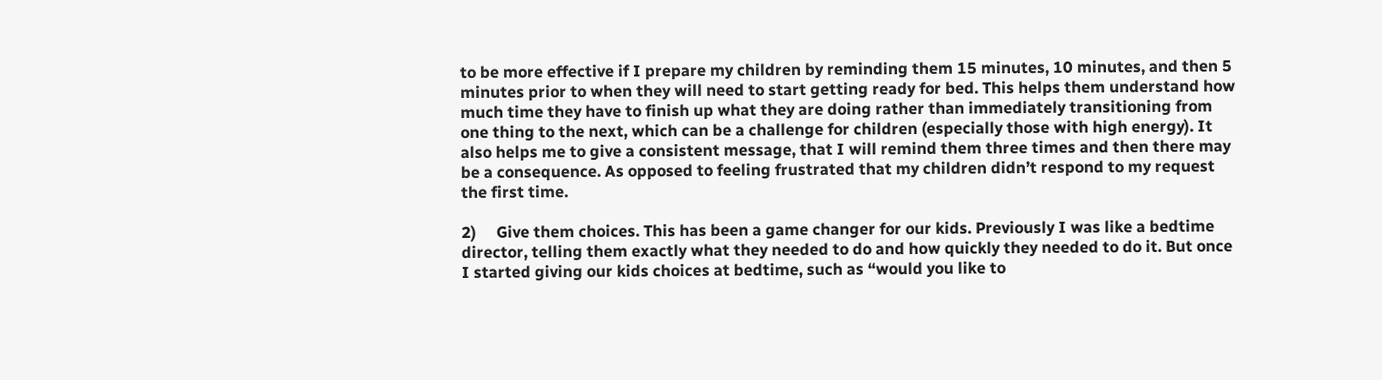to be more effective if I prepare my children by reminding them 15 minutes, 10 minutes, and then 5 minutes prior to when they will need to start getting ready for bed. This helps them understand how much time they have to finish up what they are doing rather than immediately transitioning from one thing to the next, which can be a challenge for children (especially those with high energy). It also helps me to give a consistent message, that I will remind them three times and then there may be a consequence. As opposed to feeling frustrated that my children didn’t respond to my request the first time.

2)     Give them choices. This has been a game changer for our kids. Previously I was like a bedtime director, telling them exactly what they needed to do and how quickly they needed to do it. But once I started giving our kids choices at bedtime, such as “would you like to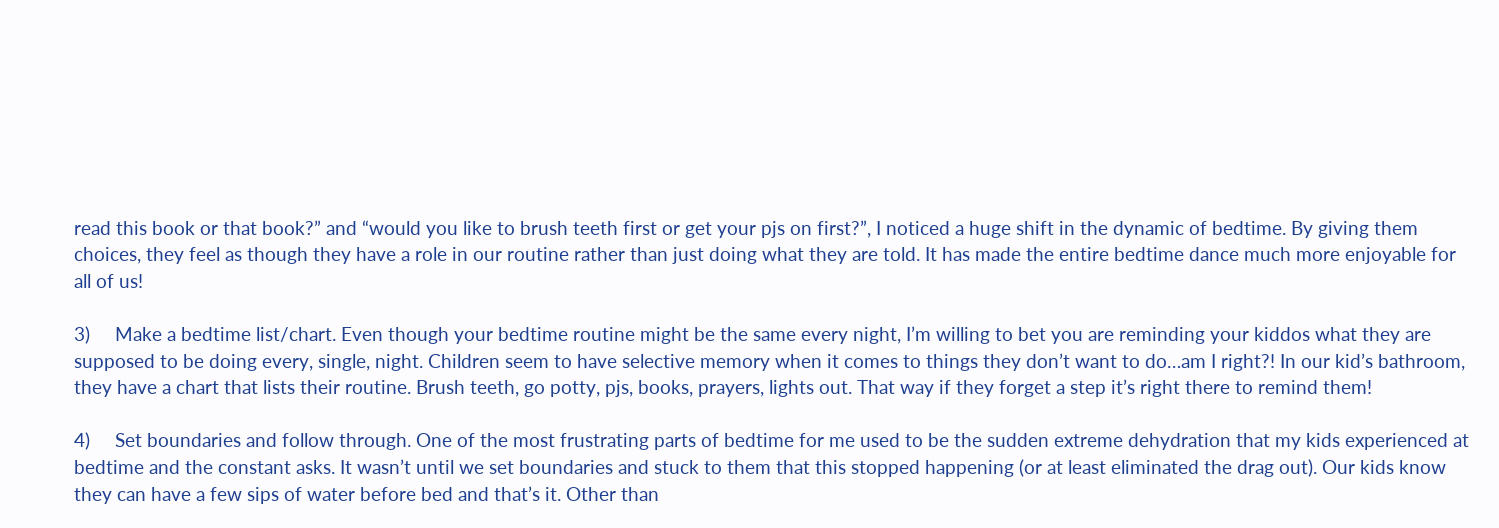read this book or that book?” and “would you like to brush teeth first or get your pjs on first?”, I noticed a huge shift in the dynamic of bedtime. By giving them choices, they feel as though they have a role in our routine rather than just doing what they are told. It has made the entire bedtime dance much more enjoyable for all of us!

3)     Make a bedtime list/chart. Even though your bedtime routine might be the same every night, I’m willing to bet you are reminding your kiddos what they are supposed to be doing every, single, night. Children seem to have selective memory when it comes to things they don’t want to do…am I right?! In our kid’s bathroom, they have a chart that lists their routine. Brush teeth, go potty, pjs, books, prayers, lights out. That way if they forget a step it’s right there to remind them!

4)     Set boundaries and follow through. One of the most frustrating parts of bedtime for me used to be the sudden extreme dehydration that my kids experienced at bedtime and the constant asks. It wasn’t until we set boundaries and stuck to them that this stopped happening (or at least eliminated the drag out). Our kids know they can have a few sips of water before bed and that’s it. Other than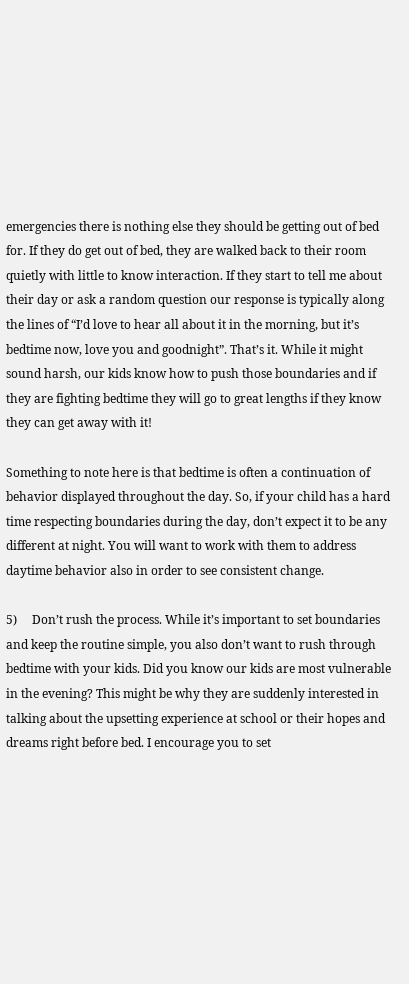emergencies there is nothing else they should be getting out of bed for. If they do get out of bed, they are walked back to their room quietly with little to know interaction. If they start to tell me about their day or ask a random question our response is typically along the lines of “I’d love to hear all about it in the morning, but it’s bedtime now, love you and goodnight”. That’s it. While it might sound harsh, our kids know how to push those boundaries and if they are fighting bedtime they will go to great lengths if they know they can get away with it!

Something to note here is that bedtime is often a continuation of behavior displayed throughout the day. So, if your child has a hard time respecting boundaries during the day, don’t expect it to be any different at night. You will want to work with them to address daytime behavior also in order to see consistent change.

5)     Don’t rush the process. While it’s important to set boundaries and keep the routine simple, you also don’t want to rush through bedtime with your kids. Did you know our kids are most vulnerable in the evening? This might be why they are suddenly interested in talking about the upsetting experience at school or their hopes and dreams right before bed. I encourage you to set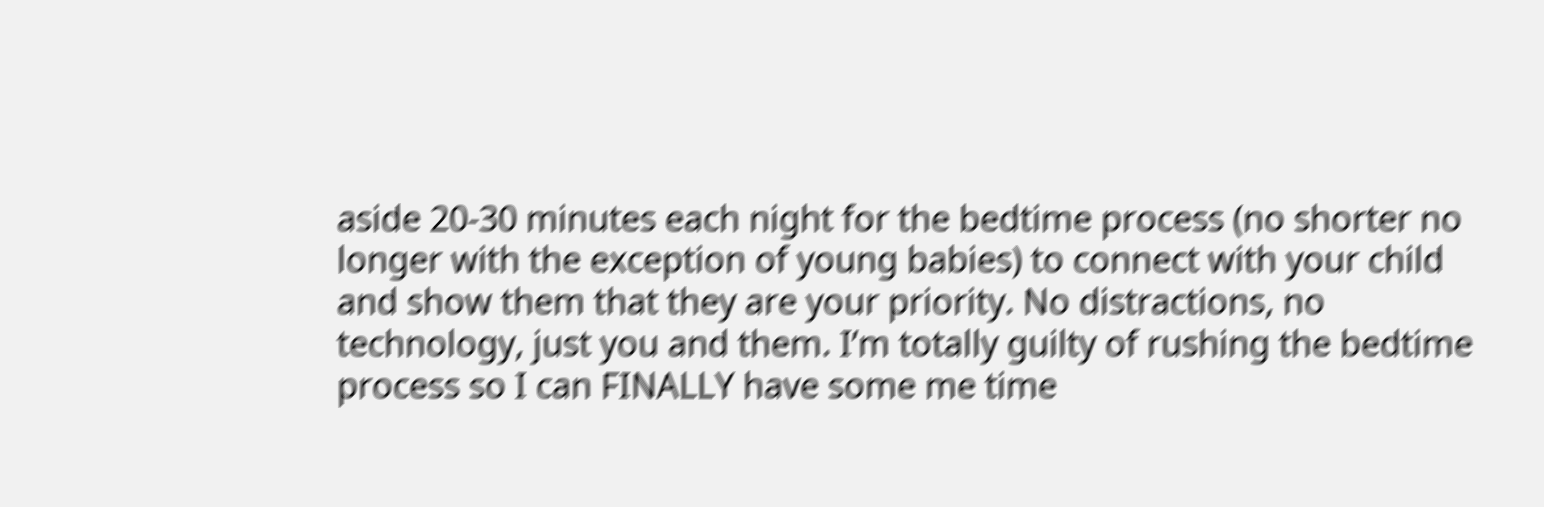aside 20-30 minutes each night for the bedtime process (no shorter no longer with the exception of young babies) to connect with your child and show them that they are your priority. No distractions, no technology, just you and them. I’m totally guilty of rushing the bedtime process so I can FINALLY have some me time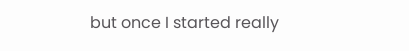but once I started really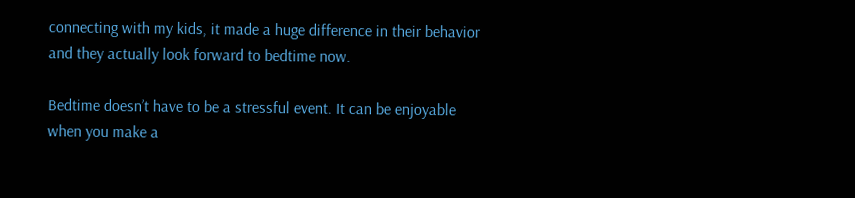connecting with my kids, it made a huge difference in their behavior and they actually look forward to bedtime now.

Bedtime doesn’t have to be a stressful event. It can be enjoyable when you make a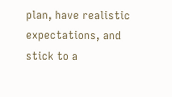plan, have realistic expectations, and stick to a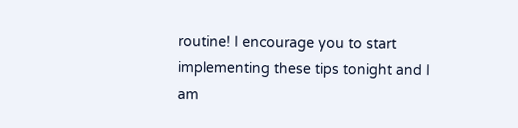routine! I encourage you to start implementing these tips tonight and I am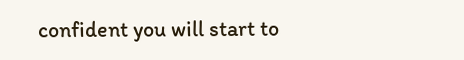confident you will start to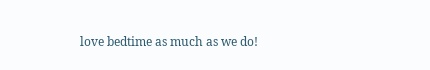love bedtime as much as we do!